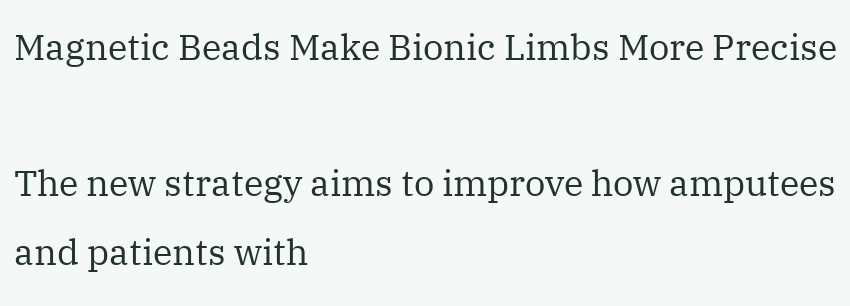Magnetic Beads Make Bionic Limbs More Precise

The new strategy aims to improve how amputees and patients with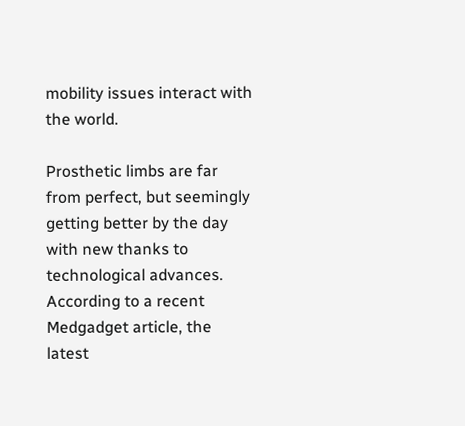mobility issues interact with the world.

Prosthetic limbs are far from perfect, but seemingly getting better by the day with new thanks to technological advances. According to a recent Medgadget article, the latest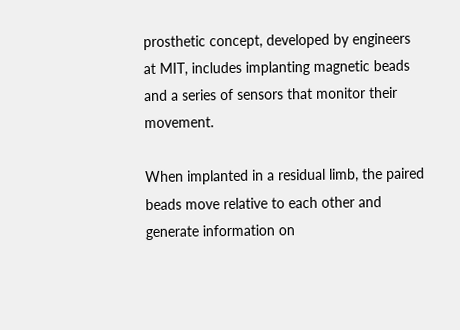prosthetic concept, developed by engineers at MIT, includes implanting magnetic beads and a series of sensors that monitor their movement.

When implanted in a residual limb, the paired beads move relative to each other and generate information on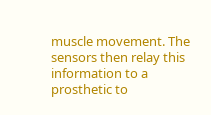muscle movement. The sensors then relay this information to a prosthetic to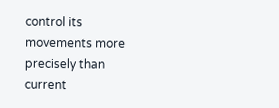control its movements more precisely than current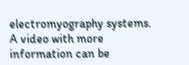electromyography systems. A video with more information can be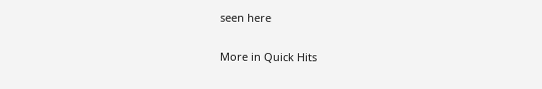seen here

More in Quick Hits